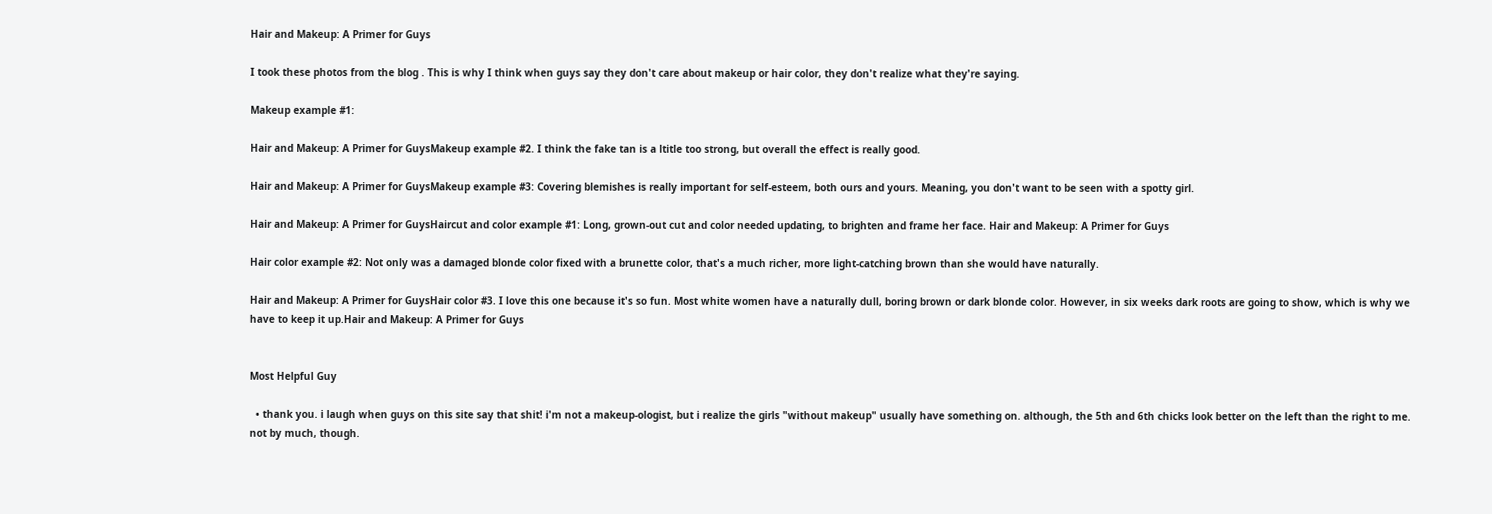Hair and Makeup: A Primer for Guys

I took these photos from the blog . This is why I think when guys say they don't care about makeup or hair color, they don't realize what they're saying.

Makeup example #1:

Hair and Makeup: A Primer for GuysMakeup example #2. I think the fake tan is a ltitle too strong, but overall the effect is really good.

Hair and Makeup: A Primer for GuysMakeup example #3: Covering blemishes is really important for self-esteem, both ours and yours. Meaning, you don't want to be seen with a spotty girl.

Hair and Makeup: A Primer for GuysHaircut and color example #1: Long, grown-out cut and color needed updating, to brighten and frame her face. Hair and Makeup: A Primer for Guys

Hair color example #2: Not only was a damaged blonde color fixed with a brunette color, that's a much richer, more light-catching brown than she would have naturally.

Hair and Makeup: A Primer for GuysHair color #3. I love this one because it's so fun. Most white women have a naturally dull, boring brown or dark blonde color. However, in six weeks dark roots are going to show, which is why we have to keep it up.Hair and Makeup: A Primer for Guys


Most Helpful Guy

  • thank you. i laugh when guys on this site say that shit! i'm not a makeup-ologist, but i realize the girls "without makeup" usually have something on. although, the 5th and 6th chicks look better on the left than the right to me. not by much, though.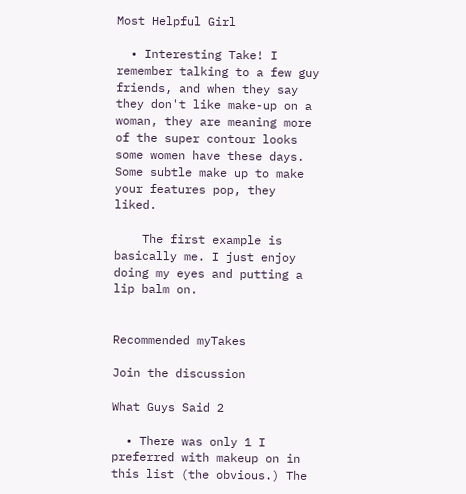Most Helpful Girl

  • Interesting Take! I remember talking to a few guy friends, and when they say they don't like make-up on a woman, they are meaning more of the super contour looks some women have these days. Some subtle make up to make your features pop, they liked.

    The first example is basically me. I just enjoy doing my eyes and putting a lip balm on.


Recommended myTakes

Join the discussion

What Guys Said 2

  • There was only 1 I preferred with makeup on in this list (the obvious.) The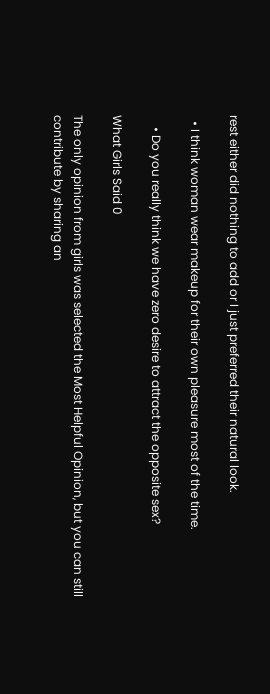rest either did nothing to add or I just preferred their natural look.

  • I think woman wear makeup for their own pleasure most of the time.

    • Do you really think we have zero desire to attract the opposite sex?

What Girls Said 0

The only opinion from girls was selected the Most Helpful Opinion, but you can still contribute by sharing an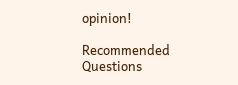opinion!

Recommended Questions